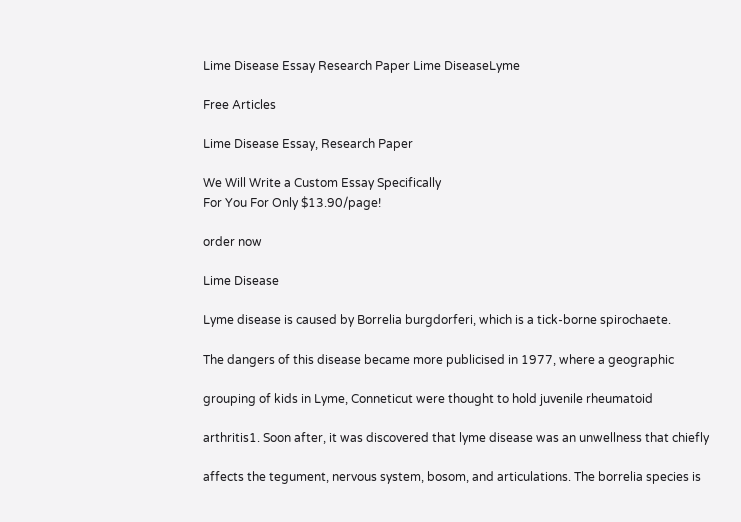Lime Disease Essay Research Paper Lime DiseaseLyme

Free Articles

Lime Disease Essay, Research Paper

We Will Write a Custom Essay Specifically
For You For Only $13.90/page!

order now

Lime Disease

Lyme disease is caused by Borrelia burgdorferi, which is a tick-borne spirochaete.

The dangers of this disease became more publicised in 1977, where a geographic

grouping of kids in Lyme, Conneticut were thought to hold juvenile rheumatoid

arthritis1. Soon after, it was discovered that lyme disease was an unwellness that chiefly

affects the tegument, nervous system, bosom, and articulations. The borrelia species is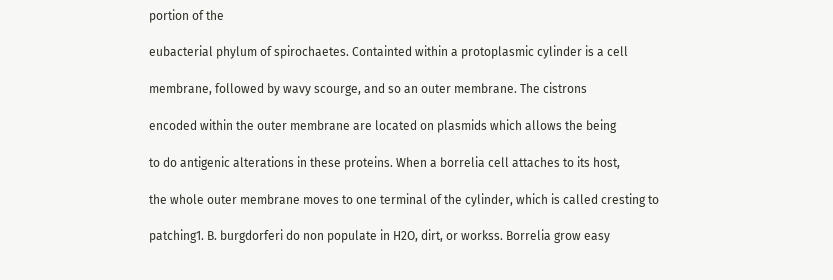portion of the

eubacterial phylum of spirochaetes. Containted within a protoplasmic cylinder is a cell

membrane, followed by wavy scourge, and so an outer membrane. The cistrons

encoded within the outer membrane are located on plasmids which allows the being

to do antigenic alterations in these proteins. When a borrelia cell attaches to its host,

the whole outer membrane moves to one terminal of the cylinder, which is called cresting to

patching1. B. burgdorferi do non populate in H2O, dirt, or workss. Borrelia grow easy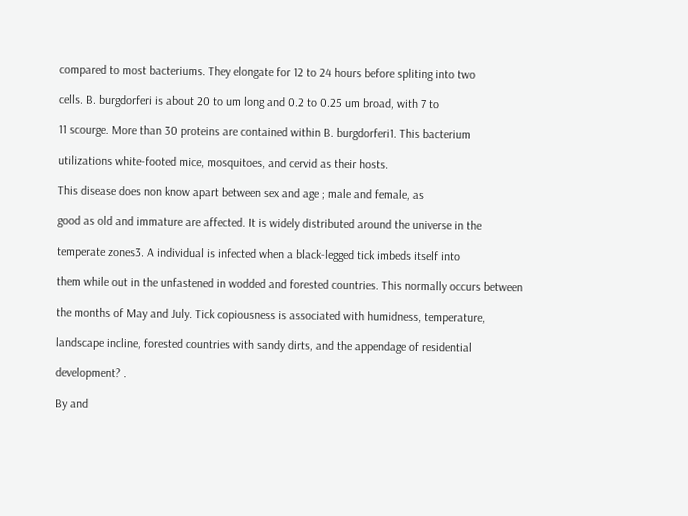compared to most bacteriums. They elongate for 12 to 24 hours before spliting into two

cells. B. burgdorferi is about 20 to um long and 0.2 to 0.25 um broad, with 7 to

11 scourge. More than 30 proteins are contained within B. burgdorferi1. This bacterium

utilizations white-footed mice, mosquitoes, and cervid as their hosts.

This disease does non know apart between sex and age ; male and female, as

good as old and immature are affected. It is widely distributed around the universe in the

temperate zones3. A individual is infected when a black-legged tick imbeds itself into

them while out in the unfastened in wodded and forested countries. This normally occurs between

the months of May and July. Tick copiousness is associated with humidness, temperature,

landscape incline, forested countries with sandy dirts, and the appendage of residential

development? .

By and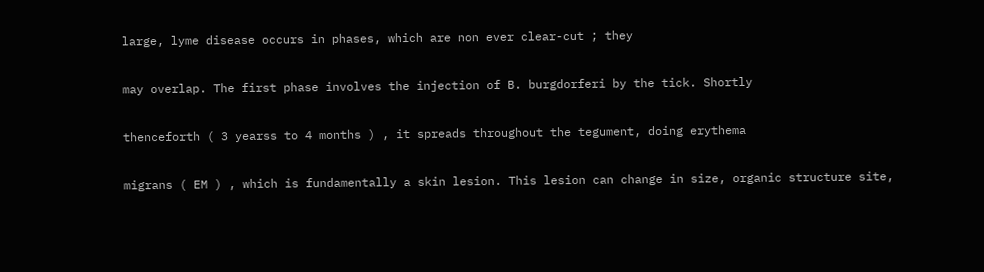large, lyme disease occurs in phases, which are non ever clear-cut ; they

may overlap. The first phase involves the injection of B. burgdorferi by the tick. Shortly

thenceforth ( 3 yearss to 4 months ) , it spreads throughout the tegument, doing erythema

migrans ( EM ) , which is fundamentally a skin lesion. This lesion can change in size, organic structure site,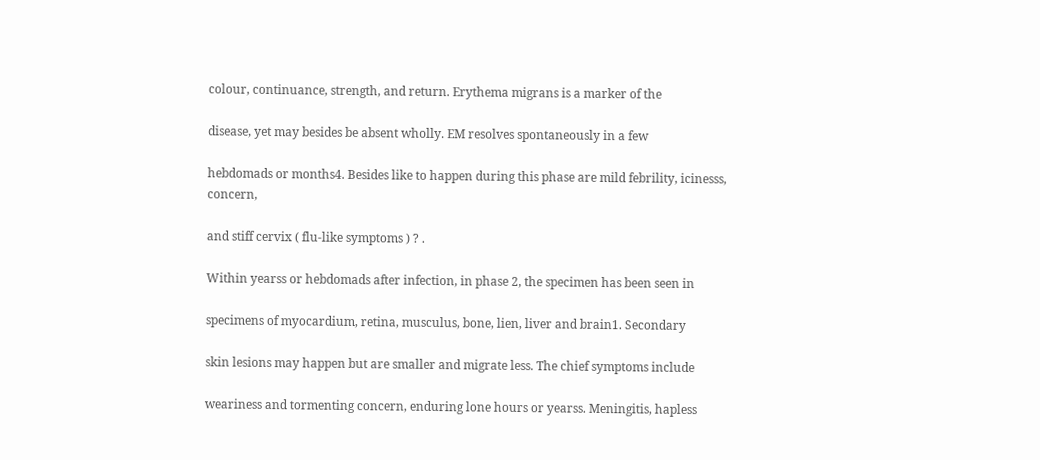colour, continuance, strength, and return. Erythema migrans is a marker of the

disease, yet may besides be absent wholly. EM resolves spontaneously in a few

hebdomads or months4. Besides like to happen during this phase are mild febrility, icinesss, concern,

and stiff cervix ( flu-like symptoms ) ? .

Within yearss or hebdomads after infection, in phase 2, the specimen has been seen in

specimens of myocardium, retina, musculus, bone, lien, liver and brain1. Secondary

skin lesions may happen but are smaller and migrate less. The chief symptoms include

weariness and tormenting concern, enduring lone hours or yearss. Meningitis, hapless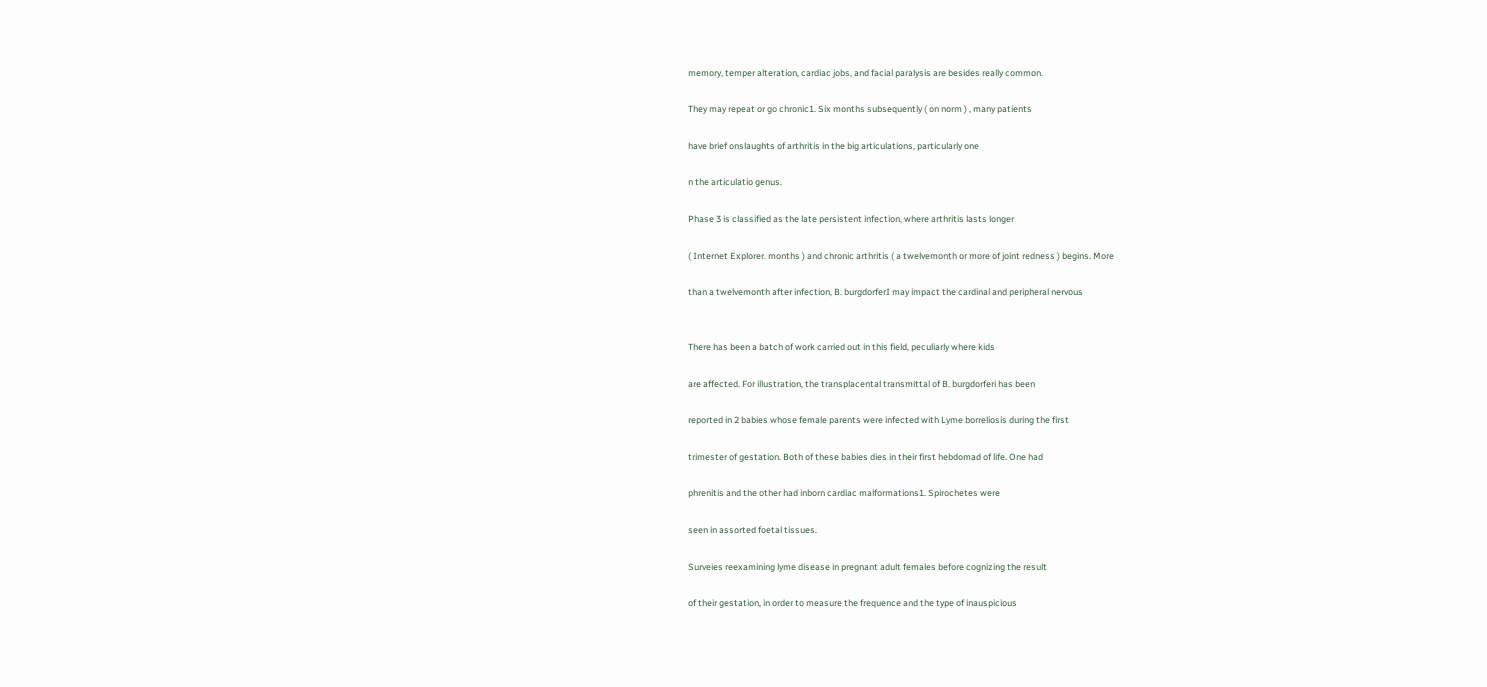memory, temper alteration, cardiac jobs, and facial paralysis are besides really common.

They may repeat or go chronic1. Six months subsequently ( on norm ) , many patients

have brief onslaughts of arthritis in the big articulations, particularly one

n the articulatio genus.

Phase 3 is classified as the late persistent infection, where arthritis lasts longer

( Internet Explorer. months ) and chronic arthritis ( a twelvemonth or more of joint redness ) begins. More

than a twelvemonth after infection, B. burgdorferI may impact the cardinal and peripheral nervous


There has been a batch of work carried out in this field, peculiarly where kids

are affected. For illustration, the transplacental transmittal of B. burgdorferi has been

reported in 2 babies whose female parents were infected with Lyme borreliosis during the first

trimester of gestation. Both of these babies dies in their first hebdomad of life. One had

phrenitis and the other had inborn cardiac malformations1. Spirochetes were

seen in assorted foetal tissues.

Surveies reexamining lyme disease in pregnant adult females before cognizing the result

of their gestation, in order to measure the frequence and the type of inauspicious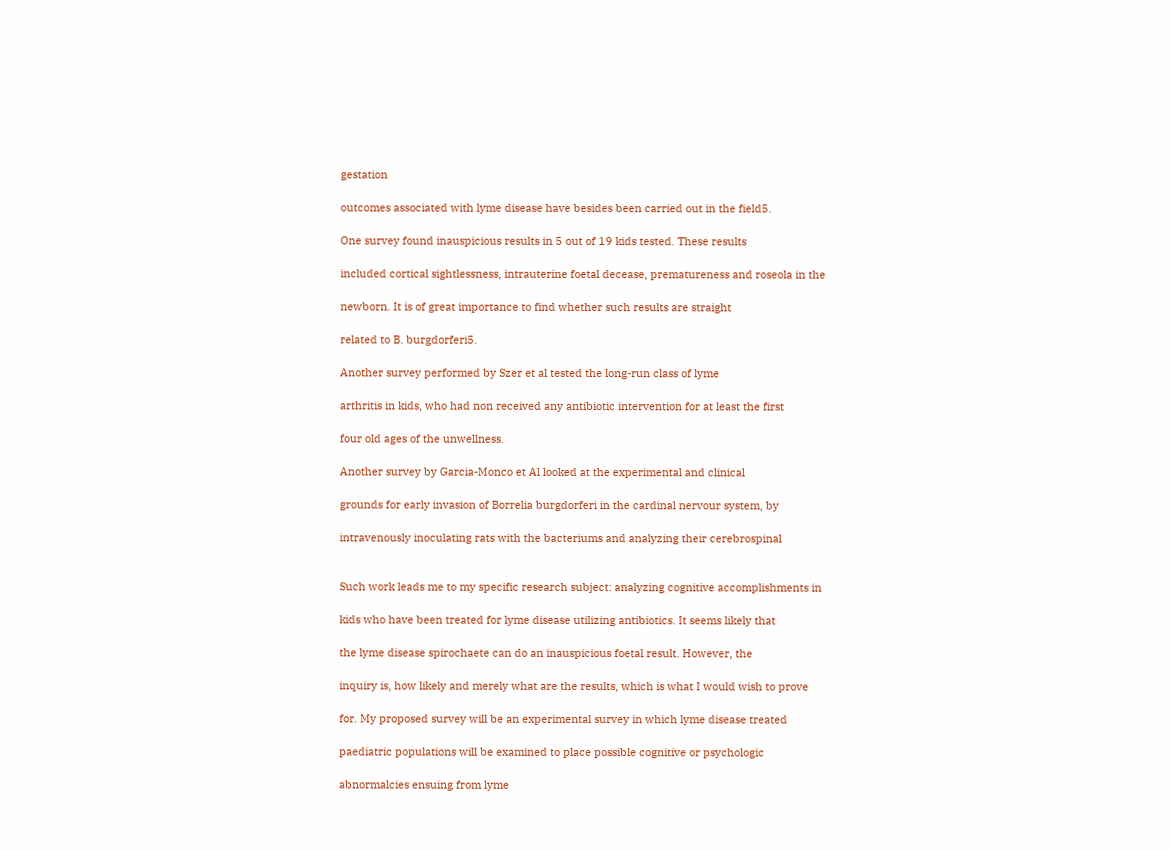gestation

outcomes associated with lyme disease have besides been carried out in the field5.

One survey found inauspicious results in 5 out of 19 kids tested. These results

included cortical sightlessness, intrauterine foetal decease, prematureness and roseola in the

newborn. It is of great importance to find whether such results are straight

related to B. burgdorferi5.

Another survey performed by Szer et al tested the long-run class of lyme

arthritis in kids, who had non received any antibiotic intervention for at least the first

four old ages of the unwellness.

Another survey by Garcia-Monco et Al looked at the experimental and clinical

grounds for early invasion of Borrelia burgdorferi in the cardinal nervour system, by

intravenously inoculating rats with the bacteriums and analyzing their cerebrospinal


Such work leads me to my specific research subject: analyzing cognitive accomplishments in

kids who have been treated for lyme disease utilizing antibiotics. It seems likely that

the lyme disease spirochaete can do an inauspicious foetal result. However, the

inquiry is, how likely and merely what are the results, which is what I would wish to prove

for. My proposed survey will be an experimental survey in which lyme disease treated

paediatric populations will be examined to place possible cognitive or psychologic

abnormalcies ensuing from lyme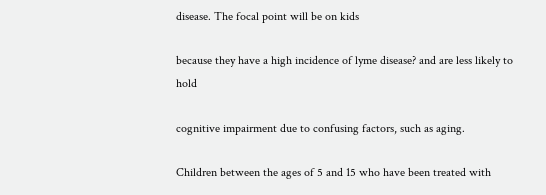disease. The focal point will be on kids

because they have a high incidence of lyme disease? and are less likely to hold

cognitive impairment due to confusing factors, such as aging.

Children between the ages of 5 and 15 who have been treated with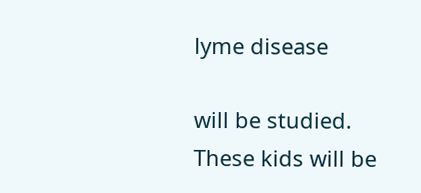lyme disease

will be studied. These kids will be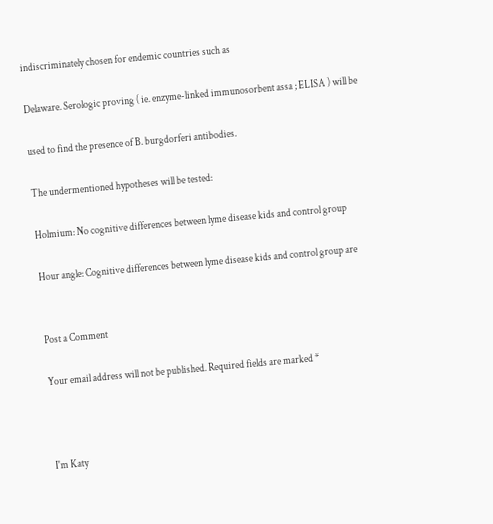indiscriminately chosen for endemic countries such as

Delaware. Serologic proving ( ie. enzyme-linked immunosorbent assa ; ELISA ) will be

used to find the presence of B. burgdorferi antibodies.

The undermentioned hypotheses will be tested:

Holmium: No cognitive differences between lyme disease kids and control group

Hour angle: Cognitive differences between lyme disease kids and control group are


Post a Comment

Your email address will not be published. Required fields are marked *



I'm Katy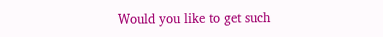Would you like to get such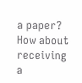a paper? How about receiving a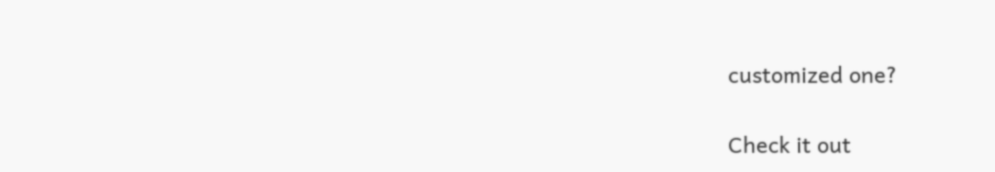customized one?

Check it out